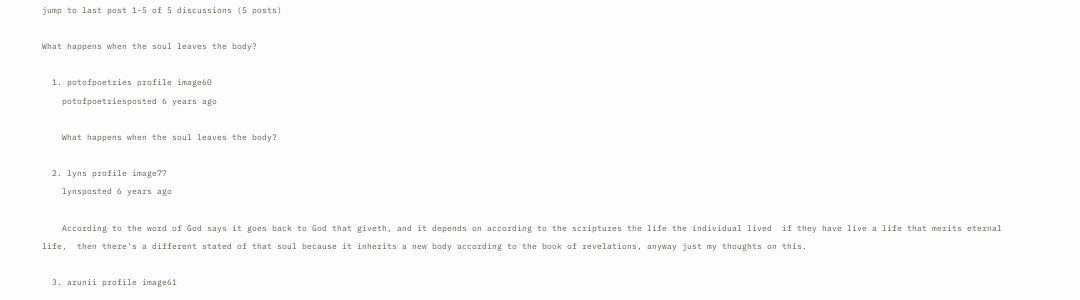jump to last post 1-5 of 5 discussions (5 posts)

What happens when the soul leaves the body?

  1. potofpoetries profile image60
    potofpoetriesposted 6 years ago

    What happens when the soul leaves the body?

  2. lyns profile image77
    lynsposted 6 years ago

    According to the word of God says it goes back to God that giveth, and it depends on according to the scriptures the life the individual lived  if they have live a life that merits eternal life,  then there's a different stated of that soul because it inherits a new body according to the book of revelations, anyway just my thoughts on this.

  3. arunii profile image61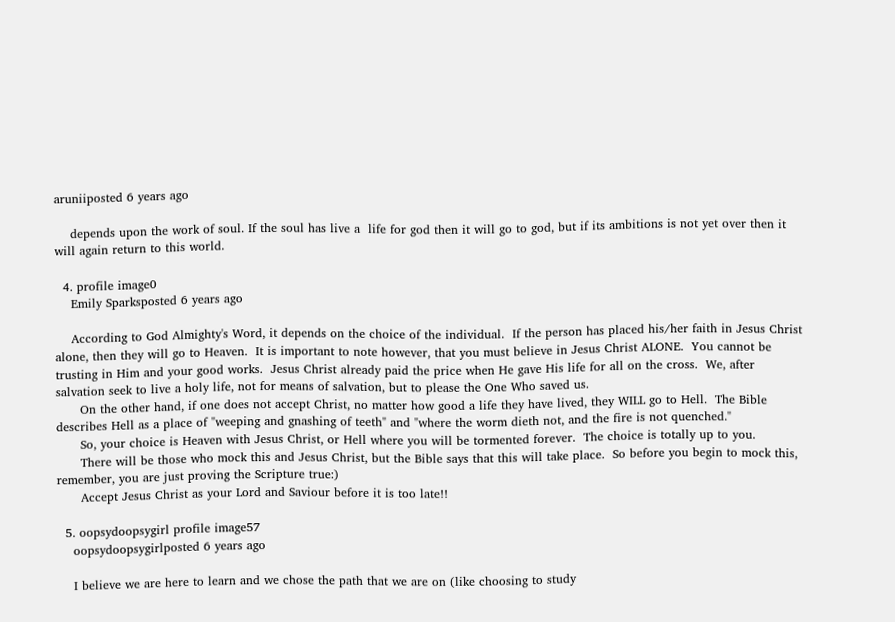aruniiposted 6 years ago

    depends upon the work of soul. If the soul has live a  life for god then it will go to god, but if its ambitions is not yet over then it will again return to this world.

  4. profile image0
    Emily Sparksposted 6 years ago

    According to God Almighty's Word, it depends on the choice of the individual.  If the person has placed his/her faith in Jesus Christ alone, then they will go to Heaven.  It is important to note however, that you must believe in Jesus Christ ALONE.  You cannot be trusting in Him and your good works.  Jesus Christ already paid the price when He gave His life for all on the cross.  We, after salvation seek to live a holy life, not for means of salvation, but to please the One Who saved us.
      On the other hand, if one does not accept Christ, no matter how good a life they have lived, they WILL go to Hell.  The Bible describes Hell as a place of "weeping and gnashing of teeth" and "where the worm dieth not, and the fire is not quenched."
      So, your choice is Heaven with Jesus Christ, or Hell where you will be tormented forever.  The choice is totally up to you.
      There will be those who mock this and Jesus Christ, but the Bible says that this will take place.  So before you begin to mock this, remember, you are just proving the Scripture true:)
      Accept Jesus Christ as your Lord and Saviour before it is too late!!

  5. oopsydoopsygirl profile image57
    oopsydoopsygirlposted 6 years ago

    I believe we are here to learn and we chose the path that we are on (like choosing to study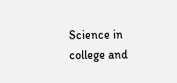Science in college and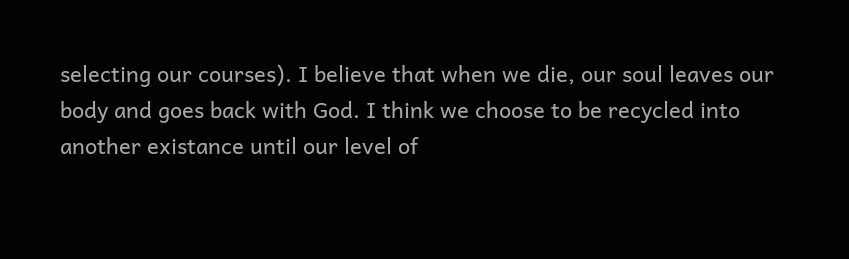selecting our courses). I believe that when we die, our soul leaves our body and goes back with God. I think we choose to be recycled into another existance until our level of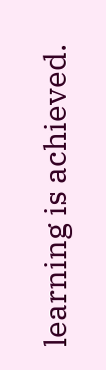learning is achieved.